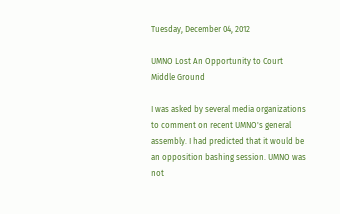Tuesday, December 04, 2012

UMNO Lost An Opportunity to Court Middle Ground

I was asked by several media organizations to comment on recent UMNO's general assembly. I had predicted that it would be an opposition bashing session. UMNO was not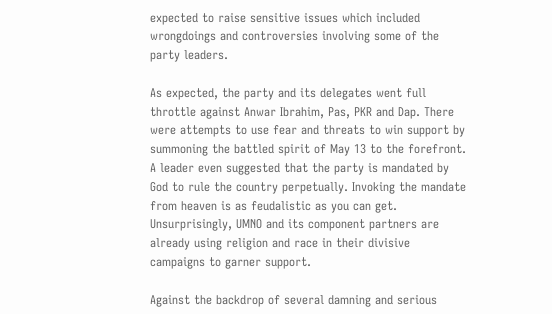expected to raise sensitive issues which included wrongdoings and controversies involving some of the party leaders.

As expected, the party and its delegates went full throttle against Anwar Ibrahim, Pas, PKR and Dap. There were attempts to use fear and threats to win support by summoning the battled spirit of May 13 to the forefront. A leader even suggested that the party is mandated by God to rule the country perpetually. Invoking the mandate from heaven is as feudalistic as you can get. Unsurprisingly, UMNO and its component partners are already using religion and race in their divisive campaigns to garner support.

Against the backdrop of several damning and serious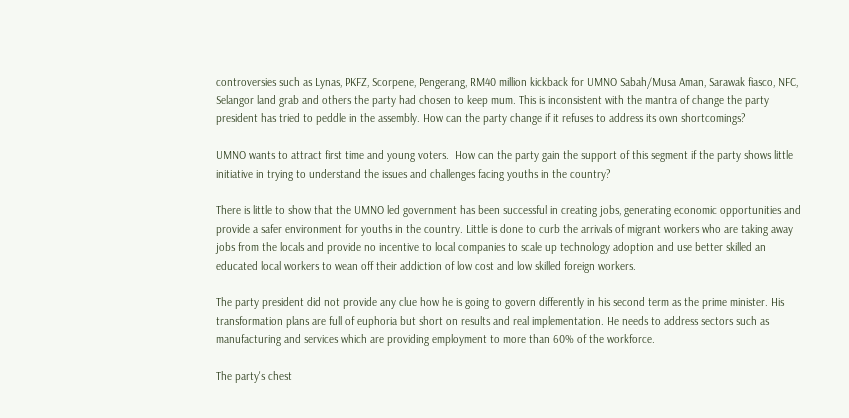controversies such as Lynas, PKFZ, Scorpene, Pengerang, RM40 million kickback for UMNO Sabah/Musa Aman, Sarawak fiasco, NFC, Selangor land grab and others the party had chosen to keep mum. This is inconsistent with the mantra of change the party president has tried to peddle in the assembly. How can the party change if it refuses to address its own shortcomings?

UMNO wants to attract first time and young voters.  How can the party gain the support of this segment if the party shows little initiative in trying to understand the issues and challenges facing youths in the country?

There is little to show that the UMNO led government has been successful in creating jobs, generating economic opportunities and provide a safer environment for youths in the country. Little is done to curb the arrivals of migrant workers who are taking away jobs from the locals and provide no incentive to local companies to scale up technology adoption and use better skilled an educated local workers to wean off their addiction of low cost and low skilled foreign workers.

The party president did not provide any clue how he is going to govern differently in his second term as the prime minister. His transformation plans are full of euphoria but short on results and real implementation. He needs to address sectors such as manufacturing and services which are providing employment to more than 60% of the workforce.

The party's chest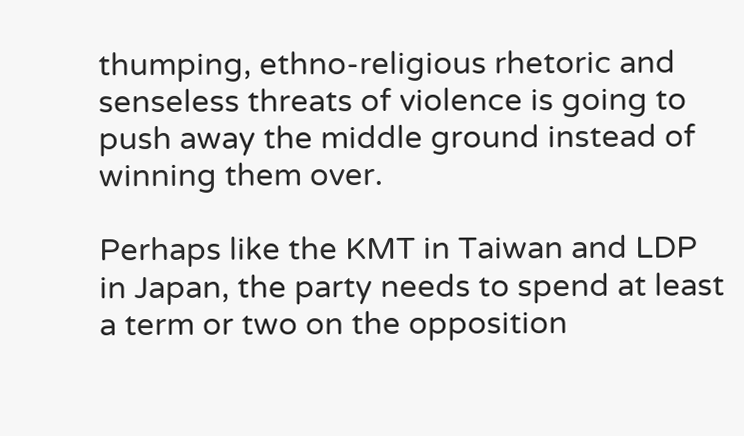thumping, ethno-religious rhetoric and senseless threats of violence is going to push away the middle ground instead of winning them over.

Perhaps like the KMT in Taiwan and LDP in Japan, the party needs to spend at least a term or two on the opposition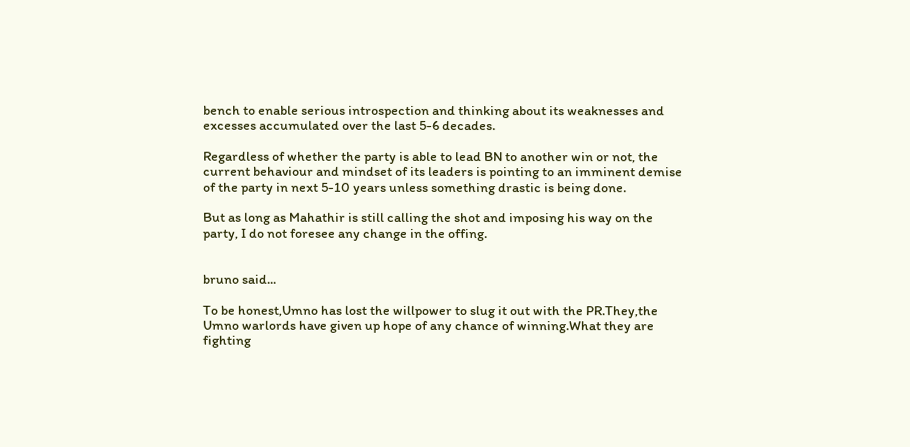bench to enable serious introspection and thinking about its weaknesses and excesses accumulated over the last 5-6 decades.

Regardless of whether the party is able to lead BN to another win or not, the current behaviour and mindset of its leaders is pointing to an imminent demise of the party in next 5-10 years unless something drastic is being done.

But as long as Mahathir is still calling the shot and imposing his way on the party, I do not foresee any change in the offing.


bruno said...

To be honest,Umno has lost the willpower to slug it out with the PR.They,the Umno warlords have given up hope of any chance of winning.What they are fighting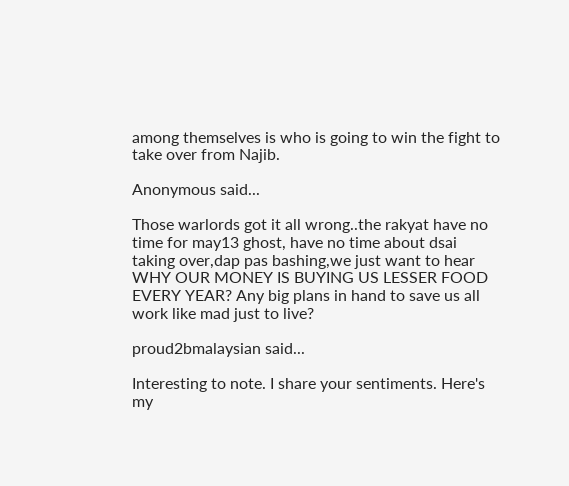among themselves is who is going to win the fight to take over from Najib.

Anonymous said...

Those warlords got it all wrong..the rakyat have no time for may13 ghost, have no time about dsai taking over,dap pas bashing,we just want to hear WHY OUR MONEY IS BUYING US LESSER FOOD EVERY YEAR? Any big plans in hand to save us all work like mad just to live?

proud2bmalaysian said...

Interesting to note. I share your sentiments. Here's my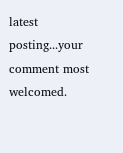latest posting...your comment most welcomed.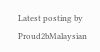Latest posting by Proud2bMalaysian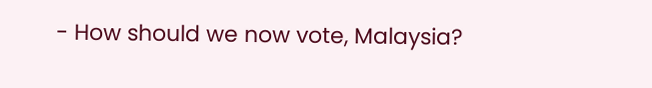- How should we now vote, Malaysia?